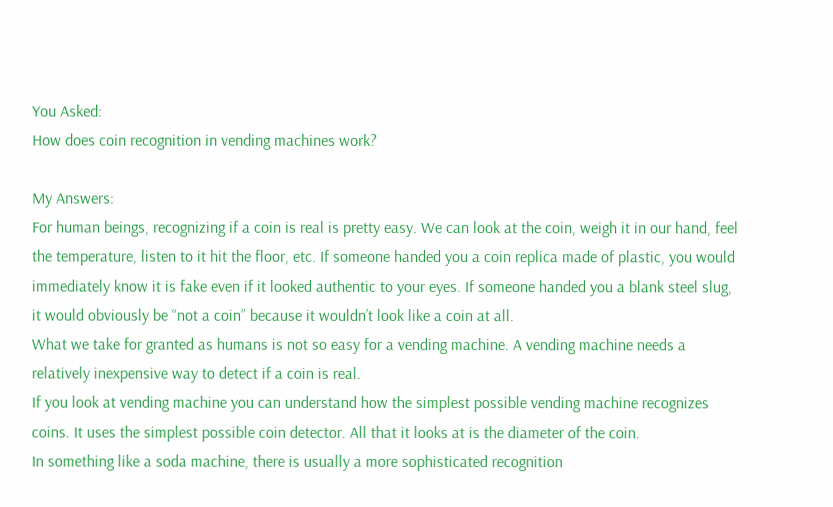You Asked:
How does coin recognition in vending machines work?

My Answers:
For human beings, recognizing if a coin is real is pretty easy. We can look at the coin, weigh it in our hand, feel the temperature, listen to it hit the floor, etc. If someone handed you a coin replica made of plastic, you would immediately know it is fake even if it looked authentic to your eyes. If someone handed you a blank steel slug, it would obviously be “not a coin” because it wouldn’t look like a coin at all.
What we take for granted as humans is not so easy for a vending machine. A vending machine needs a relatively inexpensive way to detect if a coin is real.
If you look at vending machine you can understand how the simplest possible vending machine recognizes coins. It uses the simplest possible coin detector. All that it looks at is the diameter of the coin.
In something like a soda machine, there is usually a more sophisticated recognition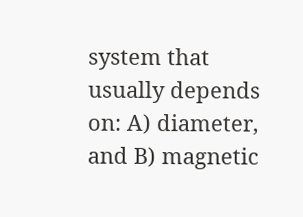system that usually depends on: A) diameter, and B) magnetic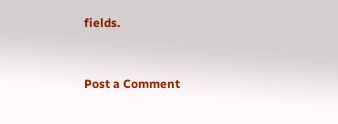fields.


Post a Comment